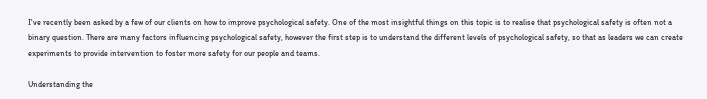I've recently been asked by a few of our clients on how to improve psychological safety. One of the most insightful things on this topic is to realise that psychological safety is often not a binary question. There are many factors influencing psychological safety, however the first step is to understand the different levels of psychological safety, so that as leaders we can create experiments to provide intervention to foster more safety for our people and teams.

Understanding the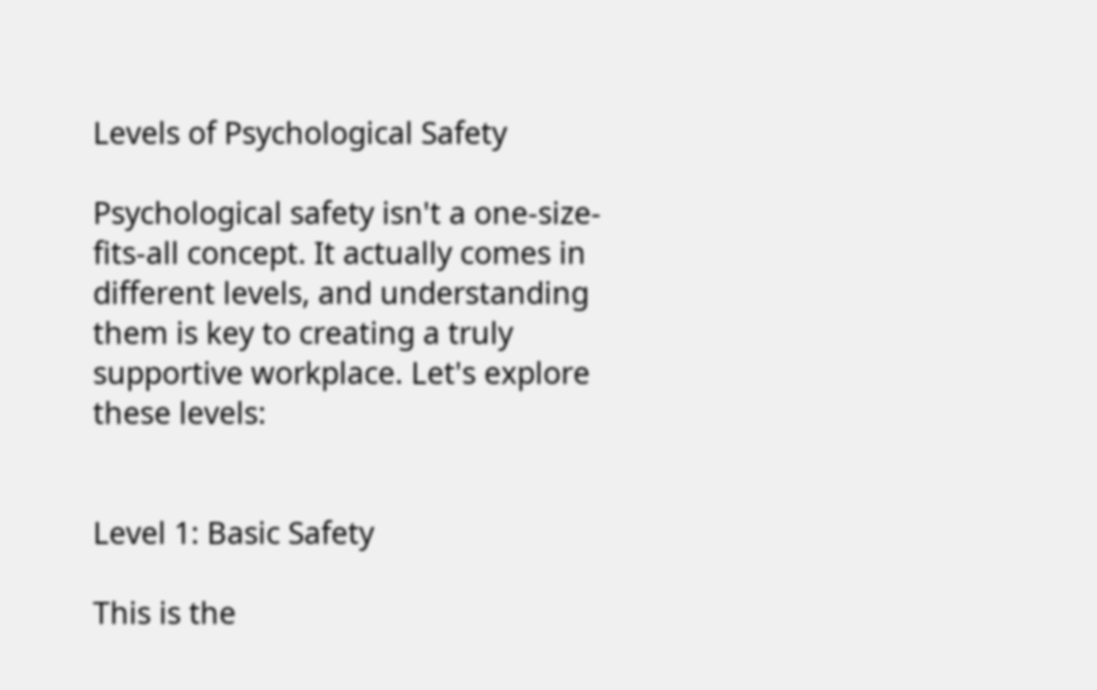Levels of Psychological Safety

Psychological safety isn't a one-size-fits-all concept. It actually comes in different levels, and understanding them is key to creating a truly supportive workplace. Let's explore these levels:


Level 1: Basic Safety

This is the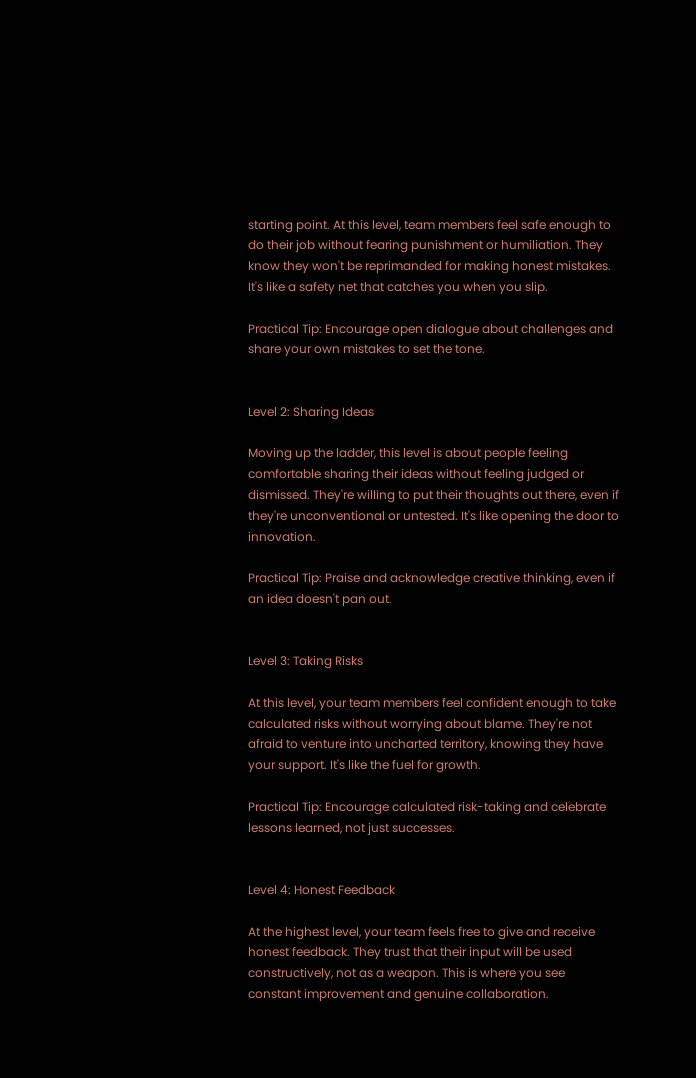starting point. At this level, team members feel safe enough to do their job without fearing punishment or humiliation. They know they won't be reprimanded for making honest mistakes. It's like a safety net that catches you when you slip.

Practical Tip: Encourage open dialogue about challenges and share your own mistakes to set the tone.


Level 2: Sharing Ideas

Moving up the ladder, this level is about people feeling comfortable sharing their ideas without feeling judged or dismissed. They're willing to put their thoughts out there, even if they're unconventional or untested. It's like opening the door to innovation.

Practical Tip: Praise and acknowledge creative thinking, even if an idea doesn't pan out.


Level 3: Taking Risks

At this level, your team members feel confident enough to take calculated risks without worrying about blame. They're not afraid to venture into uncharted territory, knowing they have your support. It's like the fuel for growth.

Practical Tip: Encourage calculated risk-taking and celebrate lessons learned, not just successes.


Level 4: Honest Feedback

At the highest level, your team feels free to give and receive honest feedback. They trust that their input will be used constructively, not as a weapon. This is where you see constant improvement and genuine collaboration.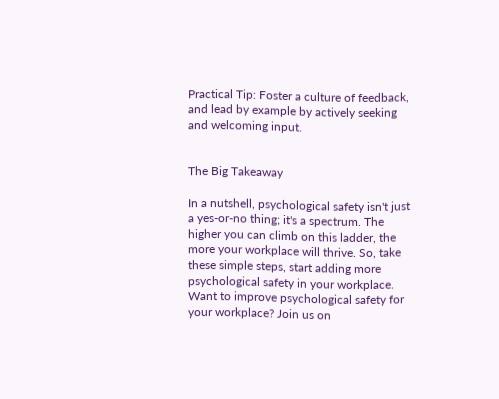Practical Tip: Foster a culture of feedback, and lead by example by actively seeking and welcoming input.


The Big Takeaway

In a nutshell, psychological safety isn't just a yes-or-no thing; it's a spectrum. The higher you can climb on this ladder, the more your workplace will thrive. So, take these simple steps, start adding more psychological safety in your workplace. Want to improve psychological safety for your workplace? Join us on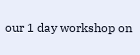our 1 day workshop on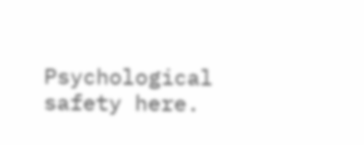Psychological safety here.